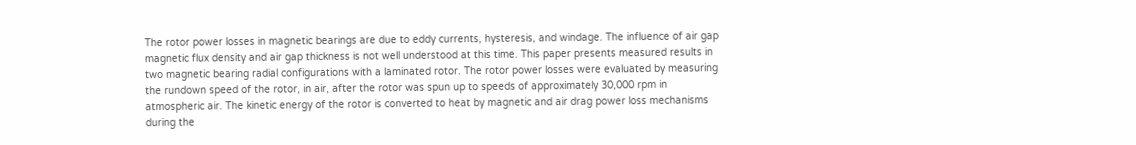The rotor power losses in magnetic bearings are due to eddy currents, hysteresis, and windage. The influence of air gap magnetic flux density and air gap thickness is not well understood at this time. This paper presents measured results in two magnetic bearing radial configurations with a laminated rotor. The rotor power losses were evaluated by measuring the rundown speed of the rotor, in air, after the rotor was spun up to speeds of approximately 30,000 rpm in atmospheric air. The kinetic energy of the rotor is converted to heat by magnetic and air drag power loss mechanisms during the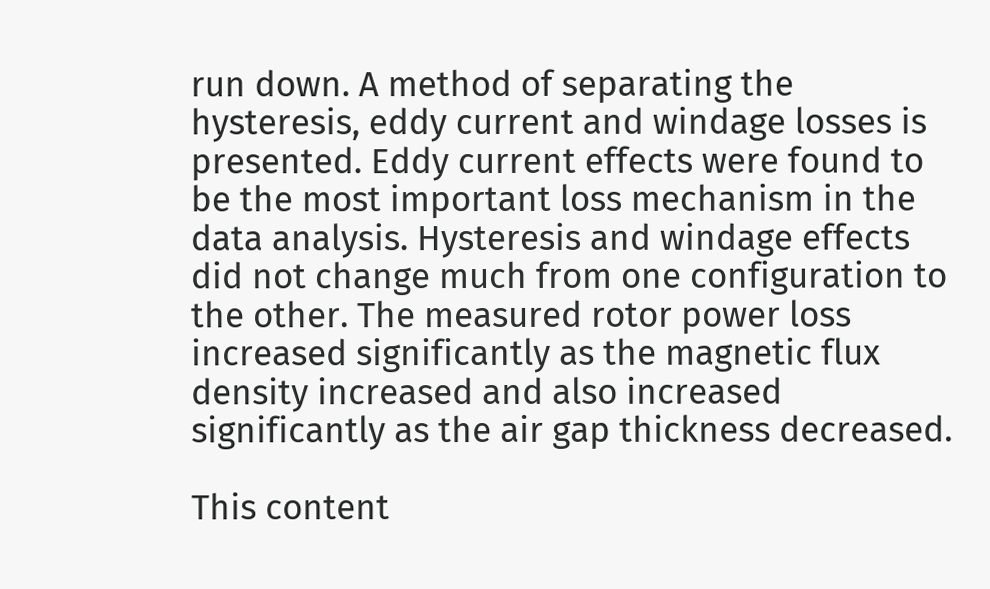run down. A method of separating the hysteresis, eddy current and windage losses is presented. Eddy current effects were found to be the most important loss mechanism in the data analysis. Hysteresis and windage effects did not change much from one configuration to the other. The measured rotor power loss increased significantly as the magnetic flux density increased and also increased significantly as the air gap thickness decreased.

This content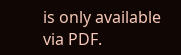is only available via PDF.